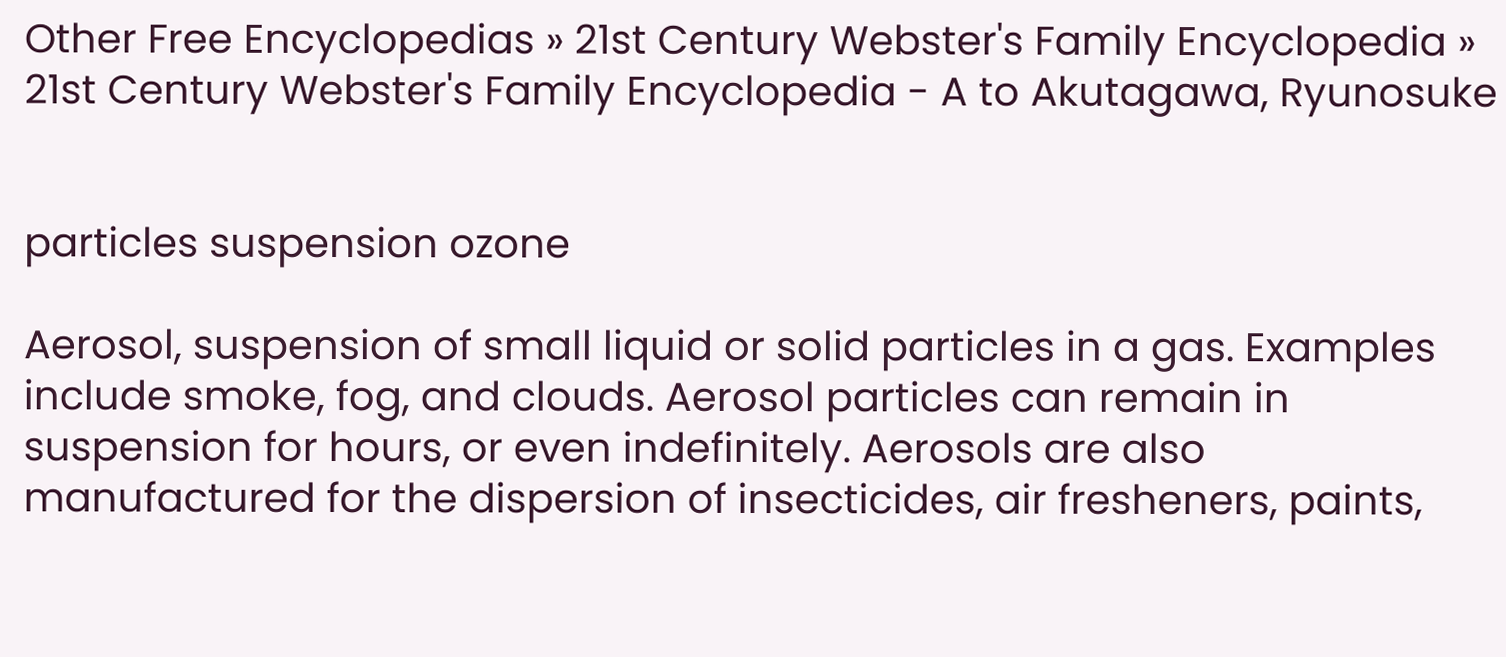Other Free Encyclopedias » 21st Century Webster's Family Encyclopedia » 21st Century Webster's Family Encyclopedia - A to Akutagawa, Ryunosuke


particles suspension ozone

Aerosol, suspension of small liquid or solid particles in a gas. Examples include smoke, fog, and clouds. Aerosol particles can remain in suspension for hours, or even indefinitely. Aerosols are also manufactured for the dispersion of insecticides, air fresheners, paints,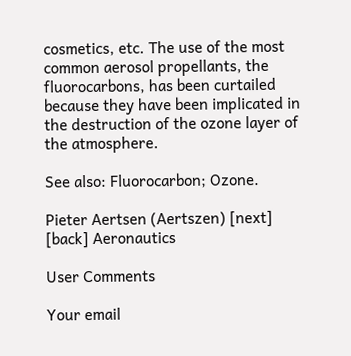cosmetics, etc. The use of the most common aerosol propellants, the fluorocarbons, has been curtailed because they have been implicated in the destruction of the ozone layer of the atmosphere.

See also: Fluorocarbon; Ozone.

Pieter Aertsen (Aertszen) [next] [back] Aeronautics

User Comments

Your email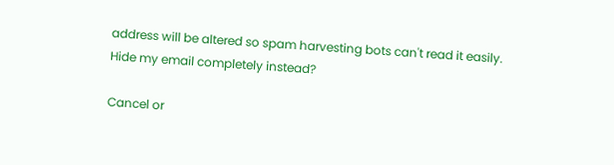address will be altered so spam harvesting bots can't read it easily.
Hide my email completely instead?

Cancel or